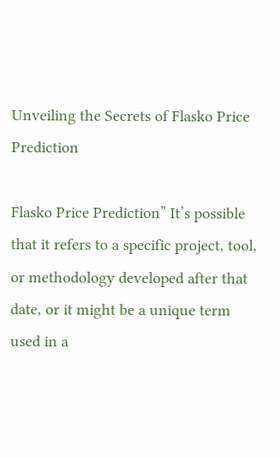Unveiling the Secrets of Flasko Price Prediction

Flasko Price Prediction” It’s possible that it refers to a specific project, tool, or methodology developed after that date, or it might be a unique term used in a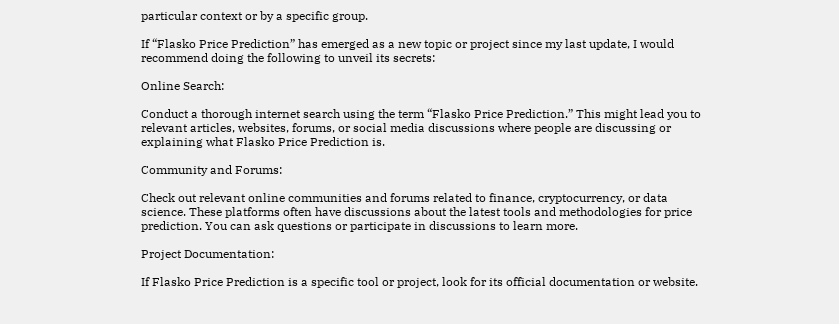particular context or by a specific group.

If “Flasko Price Prediction” has emerged as a new topic or project since my last update, I would recommend doing the following to unveil its secrets:

Online Search:

Conduct a thorough internet search using the term “Flasko Price Prediction.” This might lead you to relevant articles, websites, forums, or social media discussions where people are discussing or explaining what Flasko Price Prediction is.

Community and Forums:

Check out relevant online communities and forums related to finance, cryptocurrency, or data science. These platforms often have discussions about the latest tools and methodologies for price prediction. You can ask questions or participate in discussions to learn more.

Project Documentation:

If Flasko Price Prediction is a specific tool or project, look for its official documentation or website.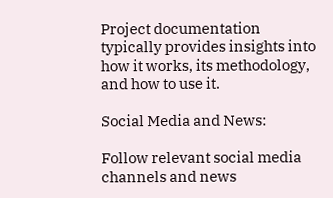Project documentation typically provides insights into how it works, its methodology, and how to use it.

Social Media and News:

Follow relevant social media channels and news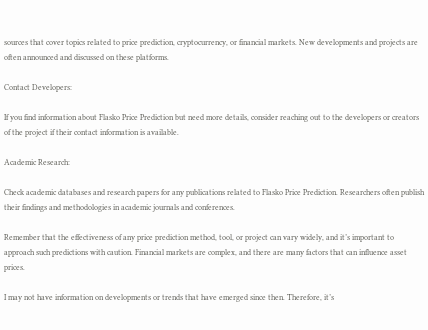sources that cover topics related to price prediction, cryptocurrency, or financial markets. New developments and projects are often announced and discussed on these platforms.

Contact Developers:

If you find information about Flasko Price Prediction but need more details, consider reaching out to the developers or creators of the project if their contact information is available.

Academic Research:

Check academic databases and research papers for any publications related to Flasko Price Prediction. Researchers often publish their findings and methodologies in academic journals and conferences.

Remember that the effectiveness of any price prediction method, tool, or project can vary widely, and it’s important to approach such predictions with caution. Financial markets are complex, and there are many factors that can influence asset prices.

I may not have information on developments or trends that have emerged since then. Therefore, it’s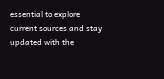essential to explore current sources and stay updated with the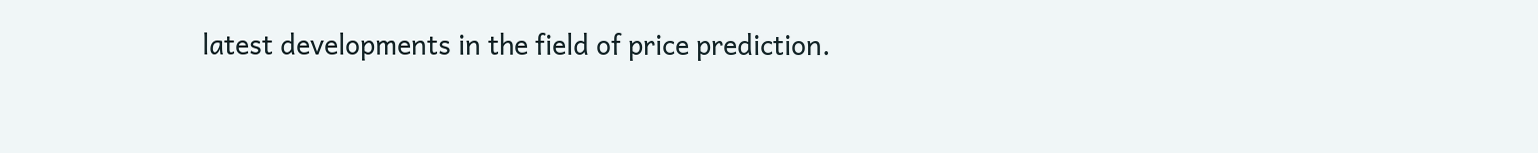latest developments in the field of price prediction.